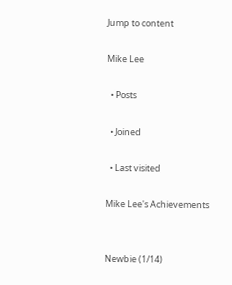Jump to content

Mike Lee

  • Posts

  • Joined

  • Last visited

Mike Lee's Achievements


Newbie (1/14)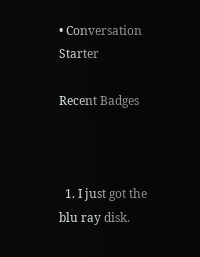• Conversation Starter

Recent Badges



  1. I just got the blu ray disk.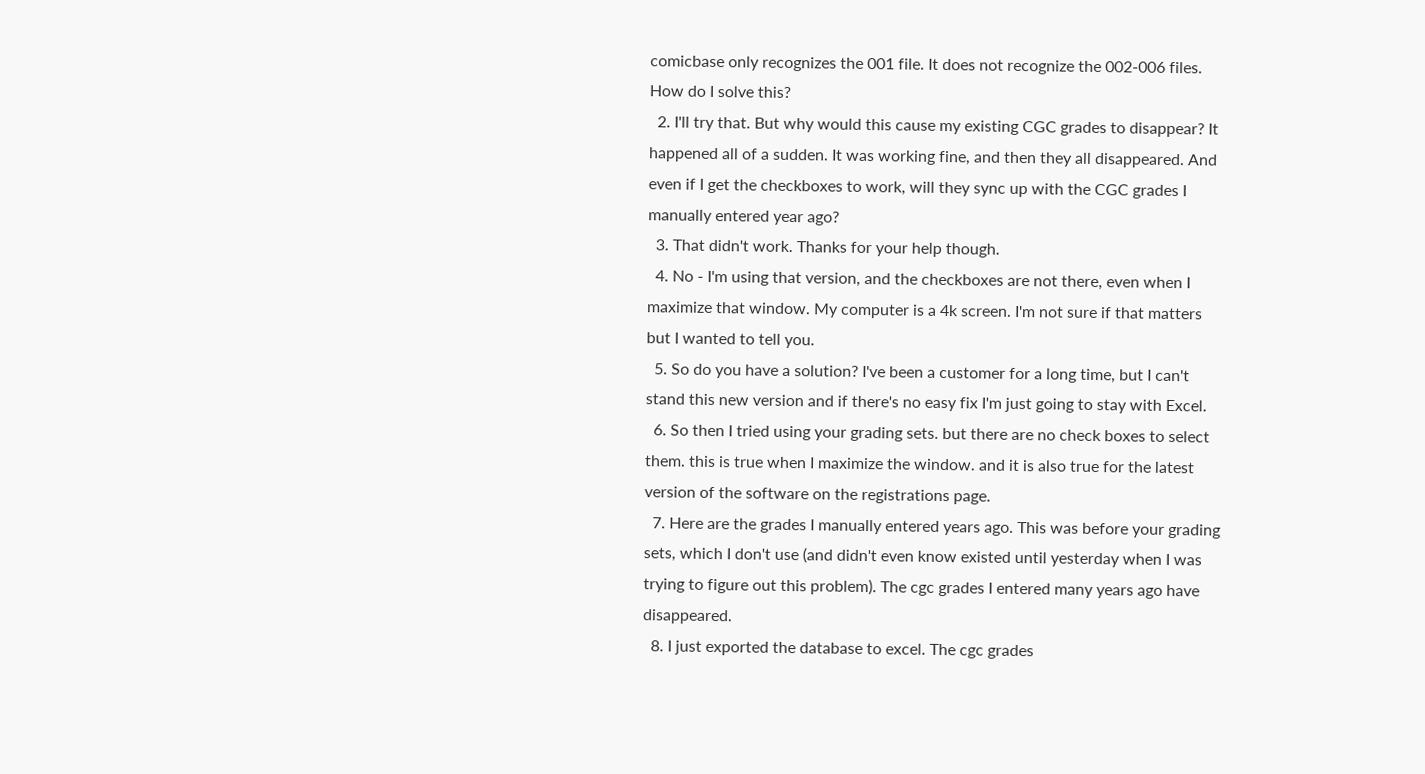comicbase only recognizes the 001 file. It does not recognize the 002-006 files. How do I solve this?
  2. I'll try that. But why would this cause my existing CGC grades to disappear? It happened all of a sudden. It was working fine, and then they all disappeared. And even if I get the checkboxes to work, will they sync up with the CGC grades I manually entered year ago?
  3. That didn't work. Thanks for your help though.
  4. No - I'm using that version, and the checkboxes are not there, even when I maximize that window. My computer is a 4k screen. I'm not sure if that matters but I wanted to tell you.
  5. So do you have a solution? I've been a customer for a long time, but I can't stand this new version and if there's no easy fix I'm just going to stay with Excel.
  6. So then I tried using your grading sets. but there are no check boxes to select them. this is true when I maximize the window. and it is also true for the latest version of the software on the registrations page.
  7. Here are the grades I manually entered years ago. This was before your grading sets, which I don't use (and didn't even know existed until yesterday when I was trying to figure out this problem). The cgc grades I entered many years ago have disappeared.
  8. I just exported the database to excel. The cgc grades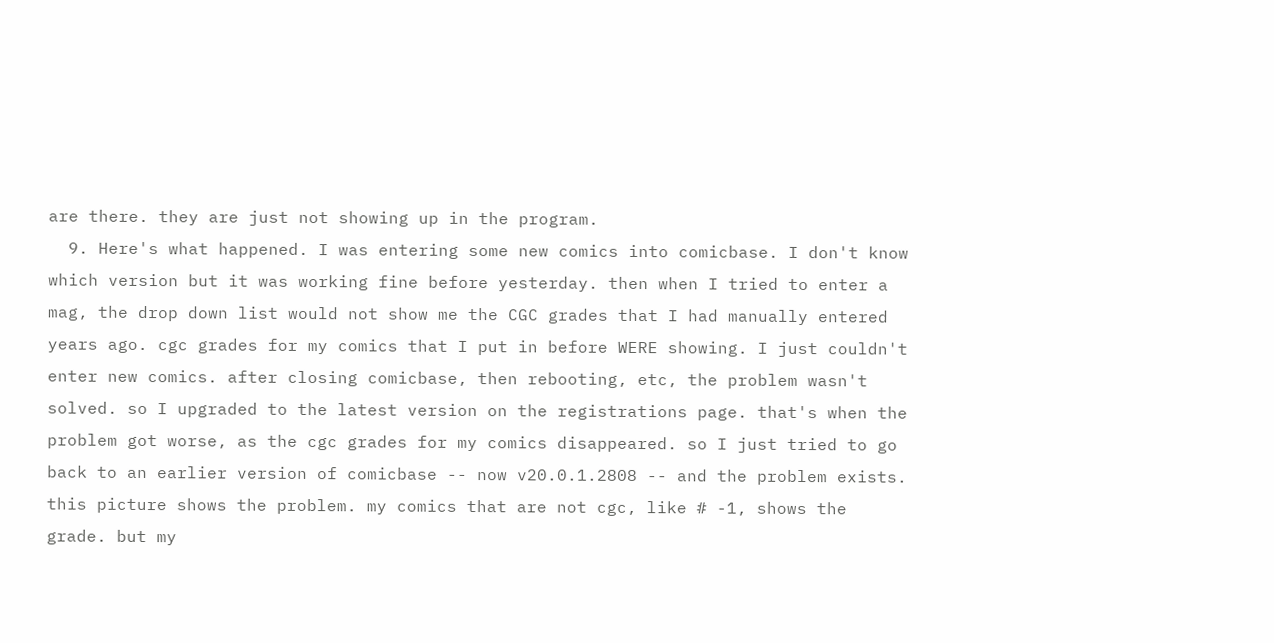are there. they are just not showing up in the program.
  9. Here's what happened. I was entering some new comics into comicbase. I don't know which version but it was working fine before yesterday. then when I tried to enter a mag, the drop down list would not show me the CGC grades that I had manually entered years ago. cgc grades for my comics that I put in before WERE showing. I just couldn't enter new comics. after closing comicbase, then rebooting, etc, the problem wasn't solved. so I upgraded to the latest version on the registrations page. that's when the problem got worse, as the cgc grades for my comics disappeared. so I just tried to go back to an earlier version of comicbase -- now v20.0.1.2808 -- and the problem exists. this picture shows the problem. my comics that are not cgc, like # -1, shows the grade. but my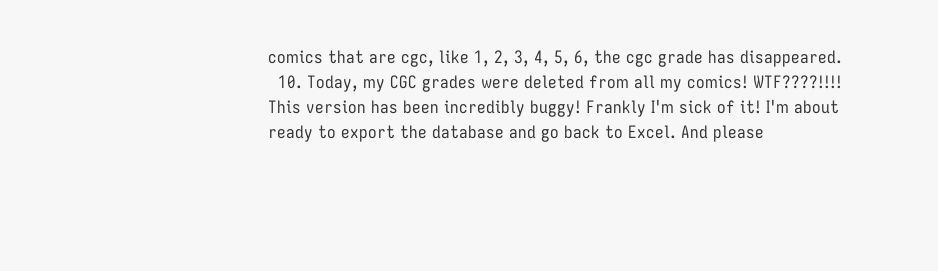comics that are cgc, like 1, 2, 3, 4, 5, 6, the cgc grade has disappeared.
  10. Today, my CGC grades were deleted from all my comics! WTF????!!!! This version has been incredibly buggy! Frankly I'm sick of it! I'm about ready to export the database and go back to Excel. And please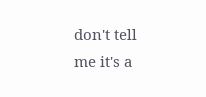don't tell me it's a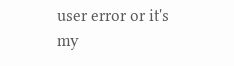user error or it's my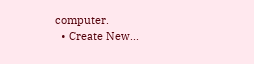computer.
  • Create New...